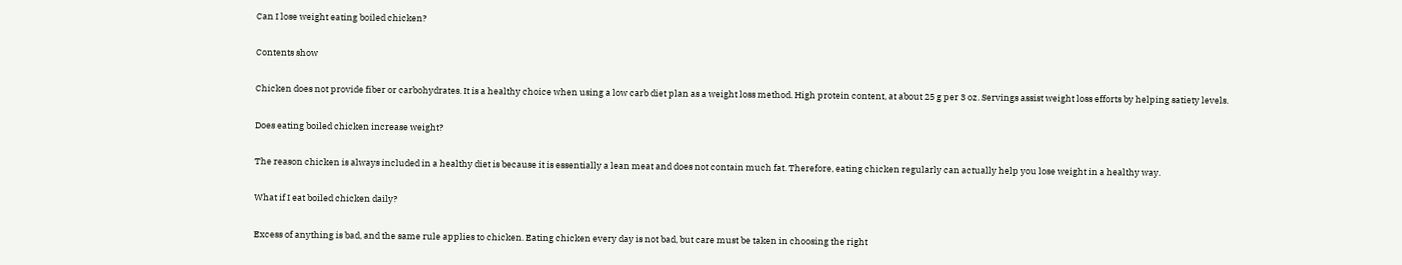Can I lose weight eating boiled chicken?

Contents show

Chicken does not provide fiber or carbohydrates. It is a healthy choice when using a low carb diet plan as a weight loss method. High protein content, at about 25 g per 3 oz. Servings assist weight loss efforts by helping satiety levels.

Does eating boiled chicken increase weight?

The reason chicken is always included in a healthy diet is because it is essentially a lean meat and does not contain much fat. Therefore, eating chicken regularly can actually help you lose weight in a healthy way.

What if I eat boiled chicken daily?

Excess of anything is bad, and the same rule applies to chicken. Eating chicken every day is not bad, but care must be taken in choosing the right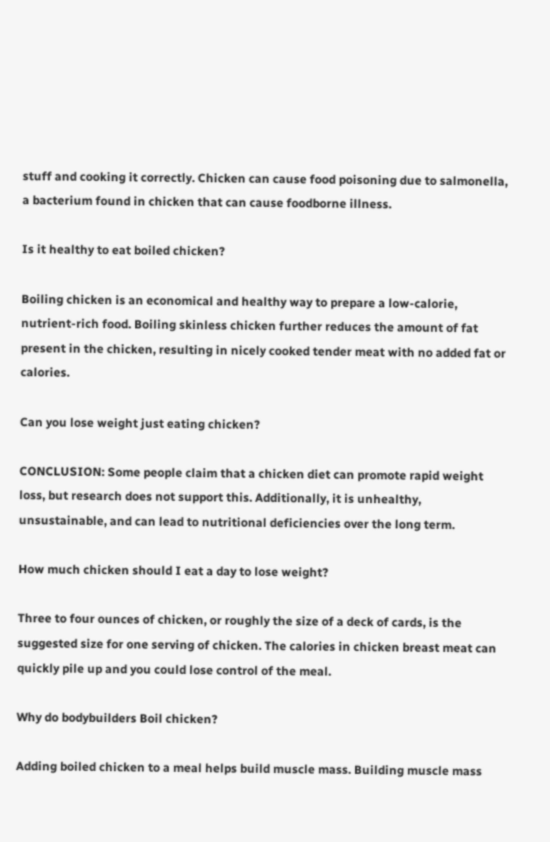stuff and cooking it correctly. Chicken can cause food poisoning due to salmonella, a bacterium found in chicken that can cause foodborne illness.

Is it healthy to eat boiled chicken?

Boiling chicken is an economical and healthy way to prepare a low-calorie, nutrient-rich food. Boiling skinless chicken further reduces the amount of fat present in the chicken, resulting in nicely cooked tender meat with no added fat or calories.

Can you lose weight just eating chicken?

CONCLUSION: Some people claim that a chicken diet can promote rapid weight loss, but research does not support this. Additionally, it is unhealthy, unsustainable, and can lead to nutritional deficiencies over the long term.

How much chicken should I eat a day to lose weight?

Three to four ounces of chicken, or roughly the size of a deck of cards, is the suggested size for one serving of chicken. The calories in chicken breast meat can quickly pile up and you could lose control of the meal.

Why do bodybuilders Boil chicken?

Adding boiled chicken to a meal helps build muscle mass. Building muscle mass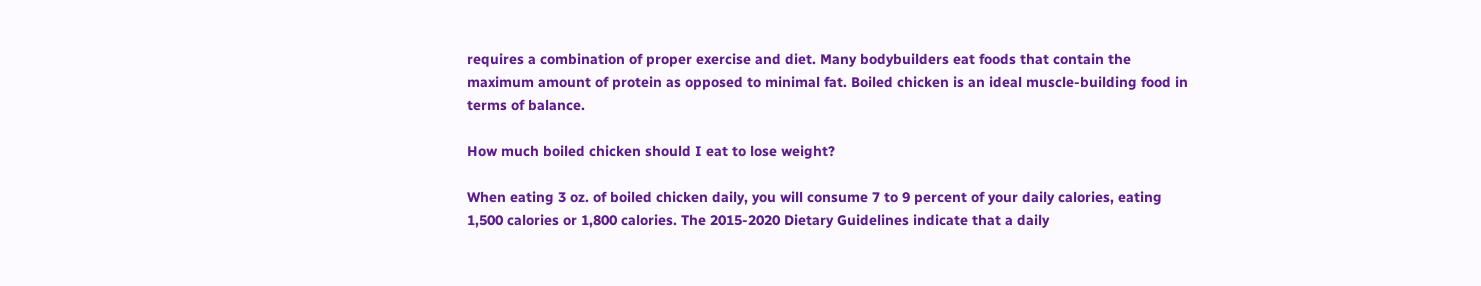requires a combination of proper exercise and diet. Many bodybuilders eat foods that contain the maximum amount of protein as opposed to minimal fat. Boiled chicken is an ideal muscle-building food in terms of balance.

How much boiled chicken should I eat to lose weight?

When eating 3 oz. of boiled chicken daily, you will consume 7 to 9 percent of your daily calories, eating 1,500 calories or 1,800 calories. The 2015-2020 Dietary Guidelines indicate that a daily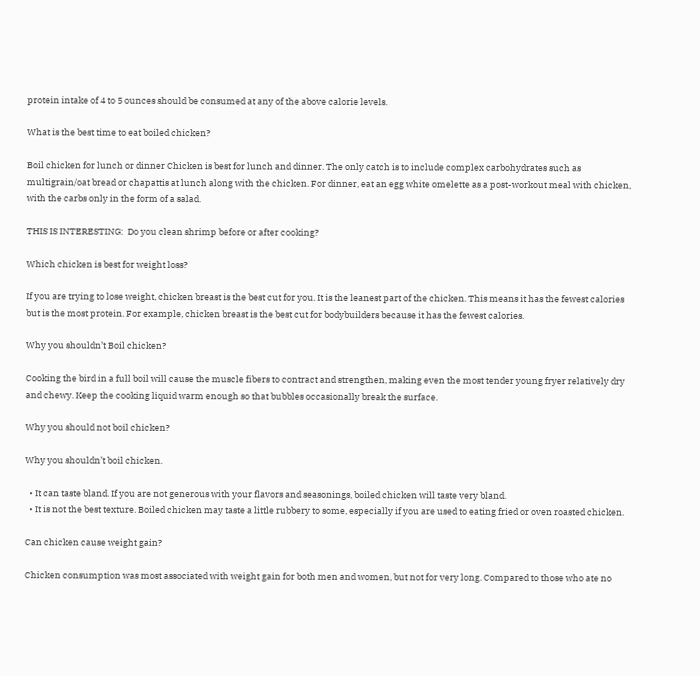protein intake of 4 to 5 ounces should be consumed at any of the above calorie levels.

What is the best time to eat boiled chicken?

Boil chicken for lunch or dinner Chicken is best for lunch and dinner. The only catch is to include complex carbohydrates such as multigrain/oat bread or chapattis at lunch along with the chicken. For dinner, eat an egg white omelette as a post-workout meal with chicken, with the carbs only in the form of a salad.

THIS IS INTERESTING:  Do you clean shrimp before or after cooking?

Which chicken is best for weight loss?

If you are trying to lose weight, chicken breast is the best cut for you. It is the leanest part of the chicken. This means it has the fewest calories but is the most protein. For example, chicken breast is the best cut for bodybuilders because it has the fewest calories.

Why you shouldn’t Boil chicken?

Cooking the bird in a full boil will cause the muscle fibers to contract and strengthen, making even the most tender young fryer relatively dry and chewy. Keep the cooking liquid warm enough so that bubbles occasionally break the surface.

Why you should not boil chicken?

Why you shouldn’t boil chicken.

  • It can taste bland. If you are not generous with your flavors and seasonings, boiled chicken will taste very bland.
  • It is not the best texture. Boiled chicken may taste a little rubbery to some, especially if you are used to eating fried or oven roasted chicken.

Can chicken cause weight gain?

Chicken consumption was most associated with weight gain for both men and women, but not for very long. Compared to those who ate no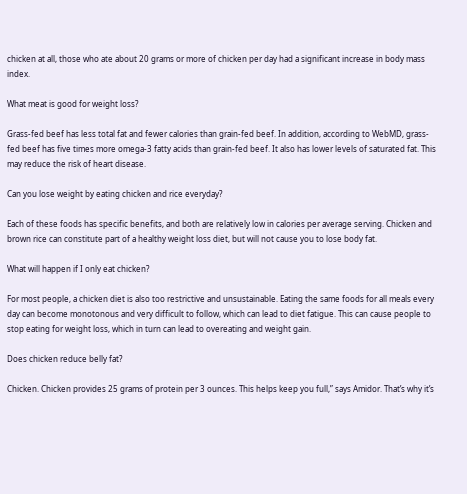chicken at all, those who ate about 20 grams or more of chicken per day had a significant increase in body mass index.

What meat is good for weight loss?

Grass-fed beef has less total fat and fewer calories than grain-fed beef. In addition, according to WebMD, grass-fed beef has five times more omega-3 fatty acids than grain-fed beef. It also has lower levels of saturated fat. This may reduce the risk of heart disease.

Can you lose weight by eating chicken and rice everyday?

Each of these foods has specific benefits, and both are relatively low in calories per average serving. Chicken and brown rice can constitute part of a healthy weight loss diet, but will not cause you to lose body fat.

What will happen if I only eat chicken?

For most people, a chicken diet is also too restrictive and unsustainable. Eating the same foods for all meals every day can become monotonous and very difficult to follow, which can lead to diet fatigue. This can cause people to stop eating for weight loss, which in turn can lead to overeating and weight gain.

Does chicken reduce belly fat?

Chicken. Chicken provides 25 grams of protein per 3 ounces. This helps keep you full,” says Amidor. That’s why it’s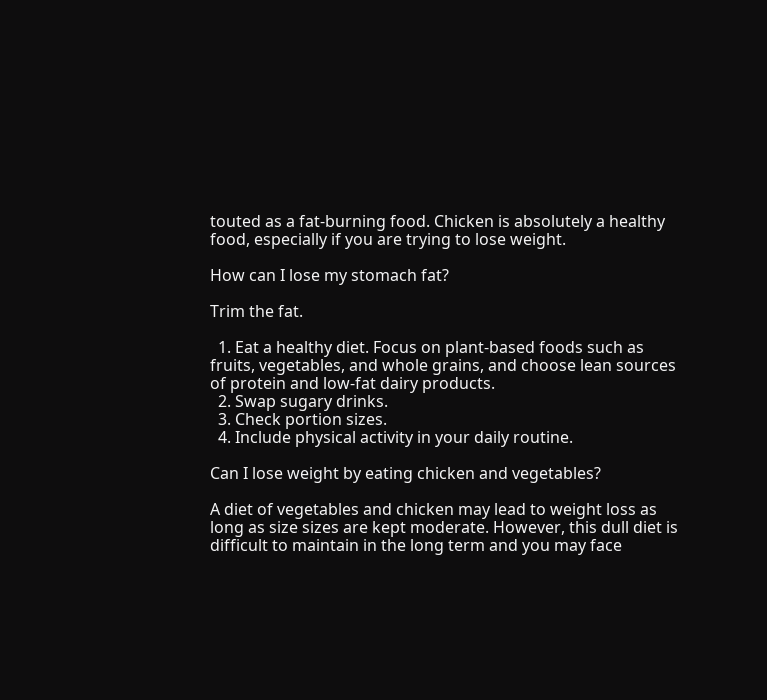touted as a fat-burning food. Chicken is absolutely a healthy food, especially if you are trying to lose weight.

How can I lose my stomach fat?

Trim the fat.

  1. Eat a healthy diet. Focus on plant-based foods such as fruits, vegetables, and whole grains, and choose lean sources of protein and low-fat dairy products.
  2. Swap sugary drinks.
  3. Check portion sizes.
  4. Include physical activity in your daily routine.

Can I lose weight by eating chicken and vegetables?

A diet of vegetables and chicken may lead to weight loss as long as size sizes are kept moderate. However, this dull diet is difficult to maintain in the long term and you may face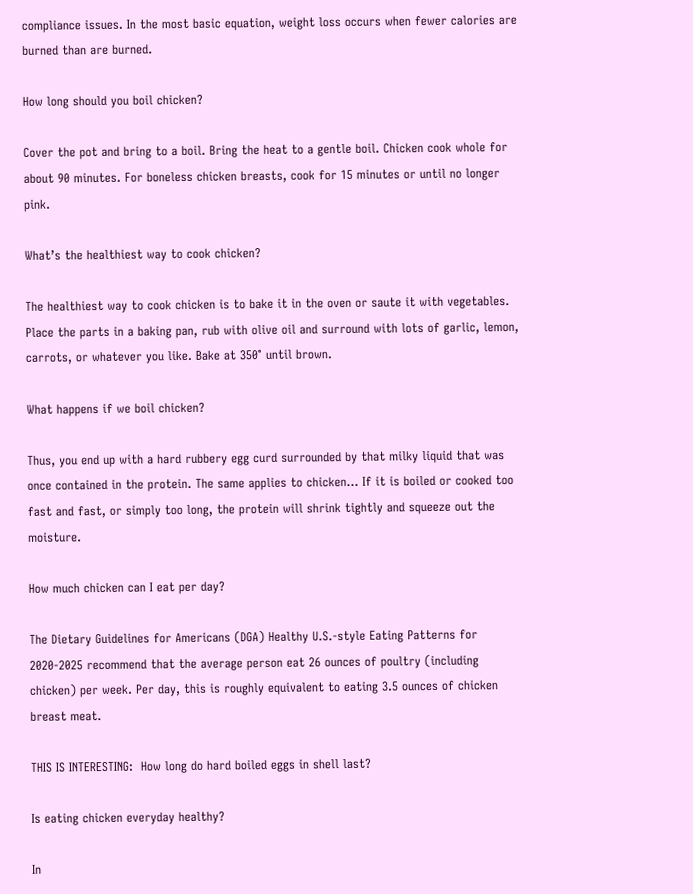compliance issues. In the most basic equation, weight loss occurs when fewer calories are burned than are burned.

How long should you boil chicken?

Cover the pot and bring to a boil. Bring the heat to a gentle boil. Chicken cook whole for about 90 minutes. For boneless chicken breasts, cook for 15 minutes or until no longer pink.

What’s the healthiest way to cook chicken?

The healthiest way to cook chicken is to bake it in the oven or saute it with vegetables. Place the parts in a baking pan, rub with olive oil and surround with lots of garlic, lemon, carrots, or whatever you like. Bake at 350° until brown.

What happens if we boil chicken?

Thus, you end up with a hard rubbery egg curd surrounded by that milky liquid that was once contained in the protein. The same applies to chicken… If it is boiled or cooked too fast and fast, or simply too long, the protein will shrink tightly and squeeze out the moisture.

How much chicken can I eat per day?

The Dietary Guidelines for Americans (DGA) Healthy U.S.-style Eating Patterns for 2020-2025 recommend that the average person eat 26 ounces of poultry (including chicken) per week. Per day, this is roughly equivalent to eating 3.5 ounces of chicken breast meat.

THIS IS INTERESTING:  How long do hard boiled eggs in shell last?

Is eating chicken everyday healthy?

In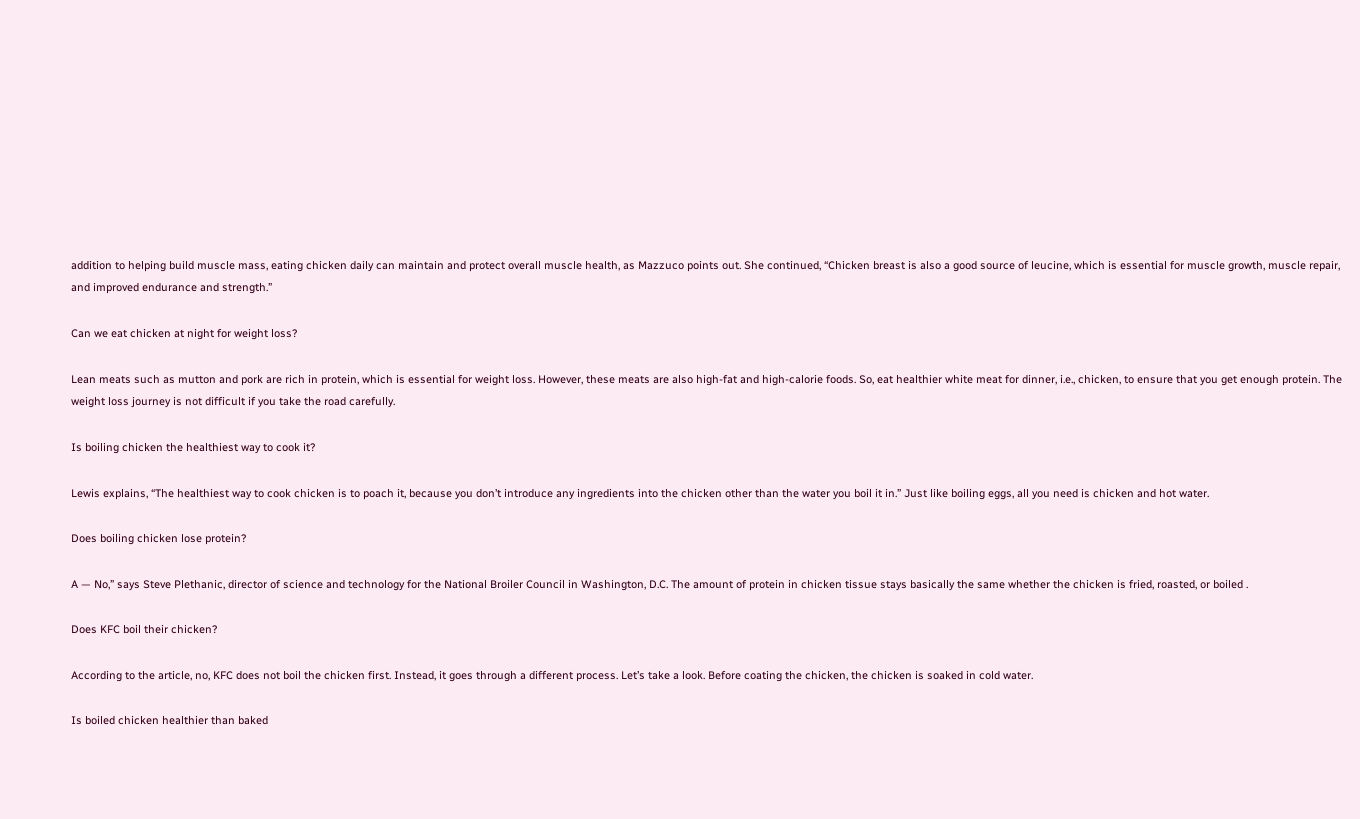addition to helping build muscle mass, eating chicken daily can maintain and protect overall muscle health, as Mazzuco points out. She continued, “Chicken breast is also a good source of leucine, which is essential for muscle growth, muscle repair, and improved endurance and strength.”

Can we eat chicken at night for weight loss?

Lean meats such as mutton and pork are rich in protein, which is essential for weight loss. However, these meats are also high-fat and high-calorie foods. So, eat healthier white meat for dinner, i.e., chicken, to ensure that you get enough protein. The weight loss journey is not difficult if you take the road carefully.

Is boiling chicken the healthiest way to cook it?

Lewis explains, “The healthiest way to cook chicken is to poach it, because you don’t introduce any ingredients into the chicken other than the water you boil it in.” Just like boiling eggs, all you need is chicken and hot water.

Does boiling chicken lose protein?

A — No,” says Steve Plethanic, director of science and technology for the National Broiler Council in Washington, D.C. The amount of protein in chicken tissue stays basically the same whether the chicken is fried, roasted, or boiled .

Does KFC boil their chicken?

According to the article, no, KFC does not boil the chicken first. Instead, it goes through a different process. Let’s take a look. Before coating the chicken, the chicken is soaked in cold water.

Is boiled chicken healthier than baked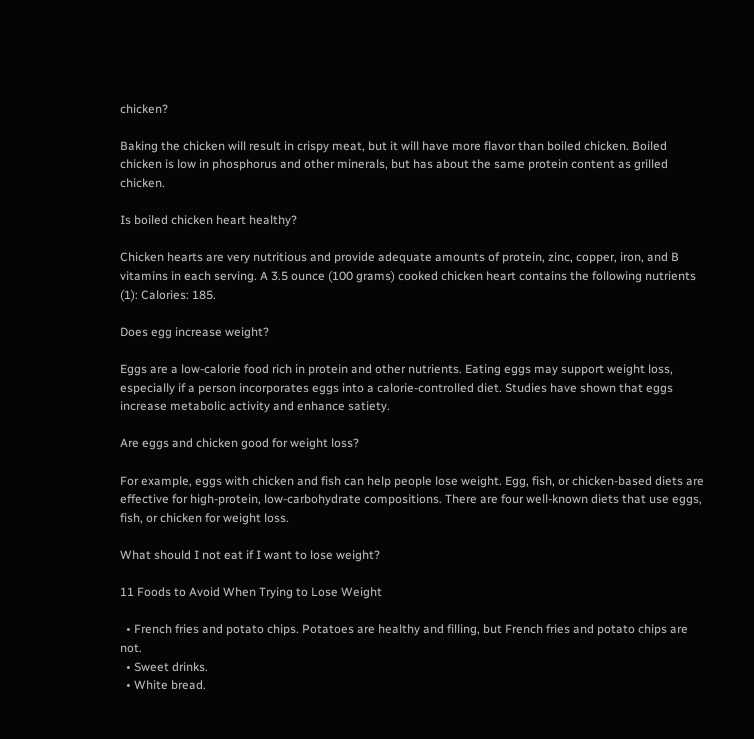chicken?

Baking the chicken will result in crispy meat, but it will have more flavor than boiled chicken. Boiled chicken is low in phosphorus and other minerals, but has about the same protein content as grilled chicken.

Is boiled chicken heart healthy?

Chicken hearts are very nutritious and provide adequate amounts of protein, zinc, copper, iron, and B vitamins in each serving. A 3.5 ounce (100 grams) cooked chicken heart contains the following nutrients (1): Calories: 185.

Does egg increase weight?

Eggs are a low-calorie food rich in protein and other nutrients. Eating eggs may support weight loss, especially if a person incorporates eggs into a calorie-controlled diet. Studies have shown that eggs increase metabolic activity and enhance satiety.

Are eggs and chicken good for weight loss?

For example, eggs with chicken and fish can help people lose weight. Egg, fish, or chicken-based diets are effective for high-protein, low-carbohydrate compositions. There are four well-known diets that use eggs, fish, or chicken for weight loss.

What should I not eat if I want to lose weight?

11 Foods to Avoid When Trying to Lose Weight

  • French fries and potato chips. Potatoes are healthy and filling, but French fries and potato chips are not.
  • Sweet drinks.
  • White bread.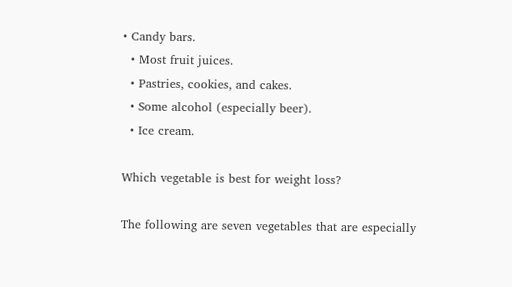• Candy bars.
  • Most fruit juices.
  • Pastries, cookies, and cakes.
  • Some alcohol (especially beer).
  • Ice cream.

Which vegetable is best for weight loss?

The following are seven vegetables that are especially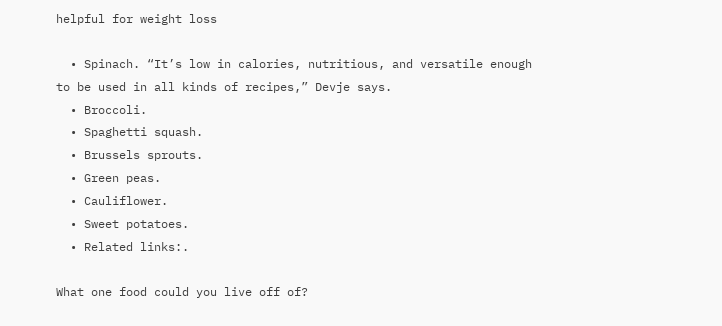helpful for weight loss

  • Spinach. “It’s low in calories, nutritious, and versatile enough to be used in all kinds of recipes,” Devje says.
  • Broccoli.
  • Spaghetti squash.
  • Brussels sprouts.
  • Green peas.
  • Cauliflower.
  • Sweet potatoes.
  • Related links:.

What one food could you live off of?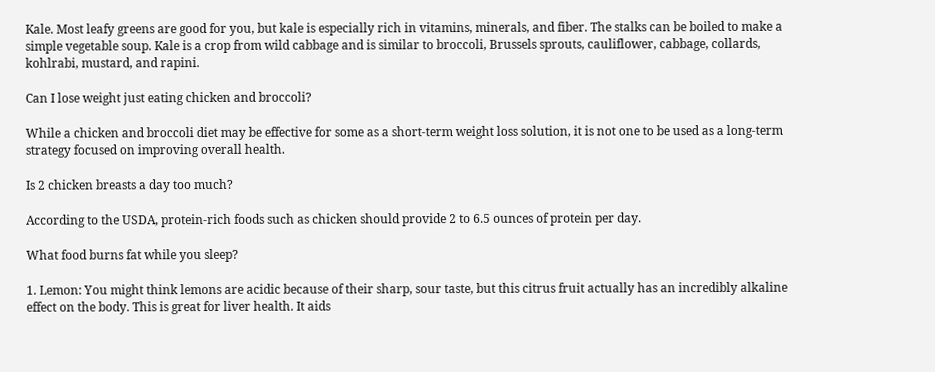Kale. Most leafy greens are good for you, but kale is especially rich in vitamins, minerals, and fiber. The stalks can be boiled to make a simple vegetable soup. Kale is a crop from wild cabbage and is similar to broccoli, Brussels sprouts, cauliflower, cabbage, collards, kohlrabi, mustard, and rapini.

Can I lose weight just eating chicken and broccoli?

While a chicken and broccoli diet may be effective for some as a short-term weight loss solution, it is not one to be used as a long-term strategy focused on improving overall health.

Is 2 chicken breasts a day too much?

According to the USDA, protein-rich foods such as chicken should provide 2 to 6.5 ounces of protein per day.

What food burns fat while you sleep?

1. Lemon: You might think lemons are acidic because of their sharp, sour taste, but this citrus fruit actually has an incredibly alkaline effect on the body. This is great for liver health. It aids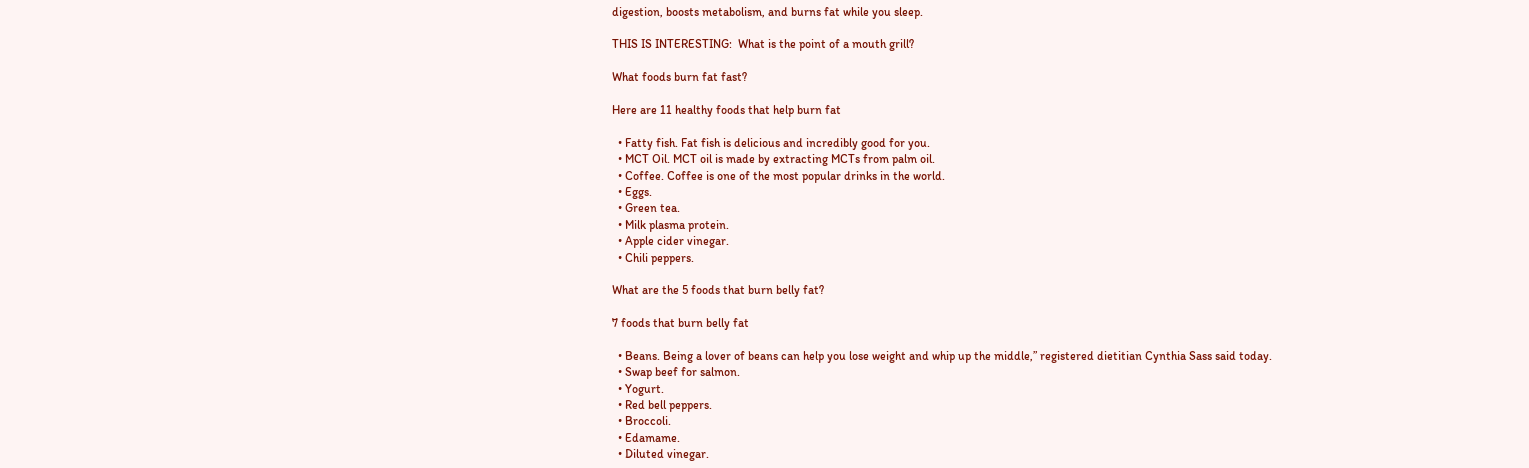digestion, boosts metabolism, and burns fat while you sleep.

THIS IS INTERESTING:  What is the point of a mouth grill?

What foods burn fat fast?

Here are 11 healthy foods that help burn fat

  • Fatty fish. Fat fish is delicious and incredibly good for you.
  • MCT Oil. MCT oil is made by extracting MCTs from palm oil.
  • Coffee. Coffee is one of the most popular drinks in the world.
  • Eggs.
  • Green tea.
  • Milk plasma protein.
  • Apple cider vinegar.
  • Chili peppers.

What are the 5 foods that burn belly fat?

7 foods that burn belly fat

  • Beans. Being a lover of beans can help you lose weight and whip up the middle,” registered dietitian Cynthia Sass said today.
  • Swap beef for salmon.
  • Yogurt.
  • Red bell peppers.
  • Broccoli.
  • Edamame.
  • Diluted vinegar.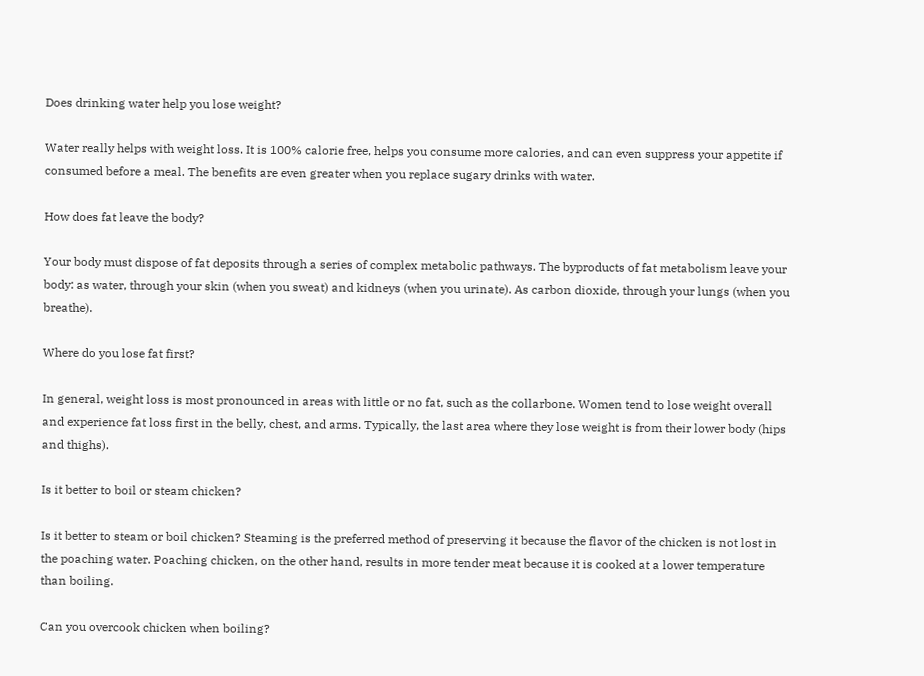Does drinking water help you lose weight?

Water really helps with weight loss. It is 100% calorie free, helps you consume more calories, and can even suppress your appetite if consumed before a meal. The benefits are even greater when you replace sugary drinks with water.

How does fat leave the body?

Your body must dispose of fat deposits through a series of complex metabolic pathways. The byproducts of fat metabolism leave your body: as water, through your skin (when you sweat) and kidneys (when you urinate). As carbon dioxide, through your lungs (when you breathe).

Where do you lose fat first?

In general, weight loss is most pronounced in areas with little or no fat, such as the collarbone. Women tend to lose weight overall and experience fat loss first in the belly, chest, and arms. Typically, the last area where they lose weight is from their lower body (hips and thighs).

Is it better to boil or steam chicken?

Is it better to steam or boil chicken? Steaming is the preferred method of preserving it because the flavor of the chicken is not lost in the poaching water. Poaching chicken, on the other hand, results in more tender meat because it is cooked at a lower temperature than boiling.

Can you overcook chicken when boiling?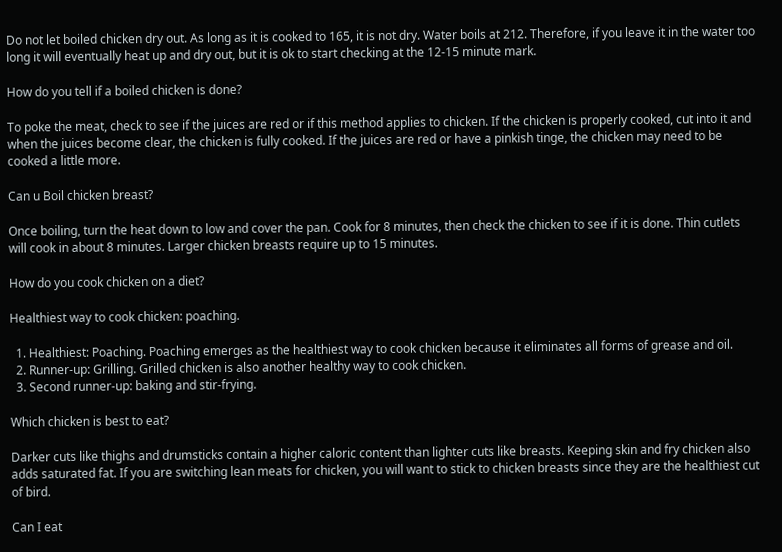Do not let boiled chicken dry out. As long as it is cooked to 165, it is not dry. Water boils at 212. Therefore, if you leave it in the water too long it will eventually heat up and dry out, but it is ok to start checking at the 12-15 minute mark.

How do you tell if a boiled chicken is done?

To poke the meat, check to see if the juices are red or if this method applies to chicken. If the chicken is properly cooked, cut into it and when the juices become clear, the chicken is fully cooked. If the juices are red or have a pinkish tinge, the chicken may need to be cooked a little more.

Can u Boil chicken breast?

Once boiling, turn the heat down to low and cover the pan. Cook for 8 minutes, then check the chicken to see if it is done. Thin cutlets will cook in about 8 minutes. Larger chicken breasts require up to 15 minutes.

How do you cook chicken on a diet?

Healthiest way to cook chicken: poaching.

  1. Healthiest: Poaching. Poaching emerges as the healthiest way to cook chicken because it eliminates all forms of grease and oil.
  2. Runner-up: Grilling. Grilled chicken is also another healthy way to cook chicken.
  3. Second runner-up: baking and stir-frying.

Which chicken is best to eat?

Darker cuts like thighs and drumsticks contain a higher caloric content than lighter cuts like breasts. Keeping skin and fry chicken also adds saturated fat. If you are switching lean meats for chicken, you will want to stick to chicken breasts since they are the healthiest cut of bird.

Can I eat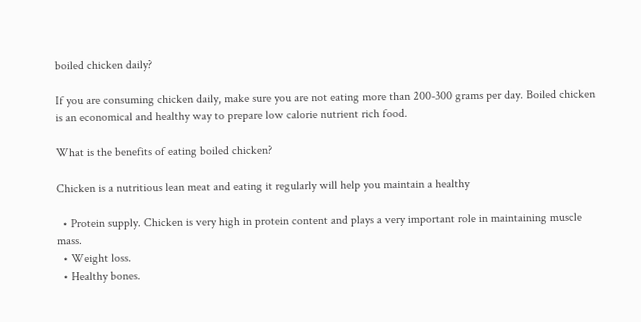boiled chicken daily?

If you are consuming chicken daily, make sure you are not eating more than 200-300 grams per day. Boiled chicken is an economical and healthy way to prepare low calorie nutrient rich food.

What is the benefits of eating boiled chicken?

Chicken is a nutritious lean meat and eating it regularly will help you maintain a healthy

  • Protein supply. Chicken is very high in protein content and plays a very important role in maintaining muscle mass.
  • Weight loss.
  • Healthy bones.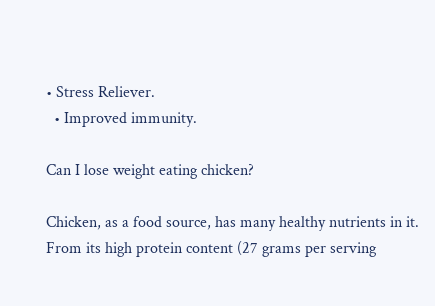• Stress Reliever.
  • Improved immunity.

Can I lose weight eating chicken?

Chicken, as a food source, has many healthy nutrients in it. From its high protein content (27 grams per serving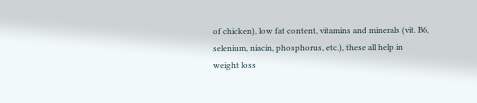of chicken), low fat content, vitamins and minerals (vit. B6, selenium, niacin, phosphorus, etc.), these all help in weight loss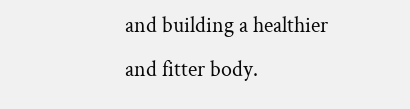and building a healthier and fitter body.